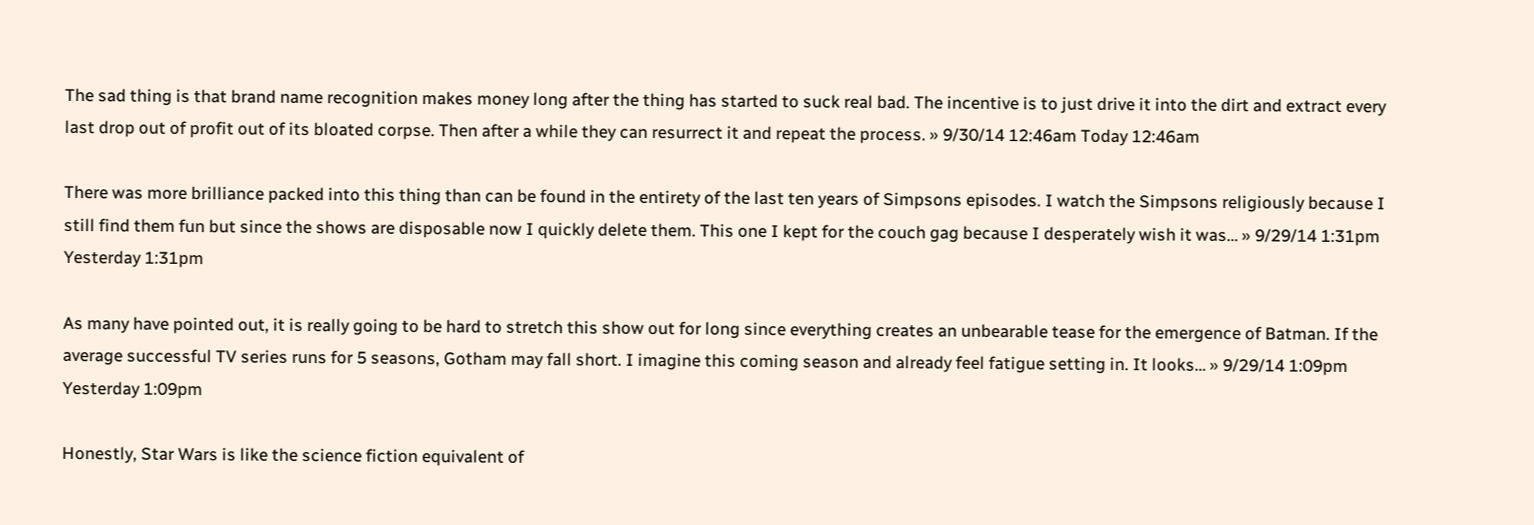The sad thing is that brand name recognition makes money long after the thing has started to suck real bad. The incentive is to just drive it into the dirt and extract every last drop out of profit out of its bloated corpse. Then after a while they can resurrect it and repeat the process. » 9/30/14 12:46am Today 12:46am

There was more brilliance packed into this thing than can be found in the entirety of the last ten years of Simpsons episodes. I watch the Simpsons religiously because I still find them fun but since the shows are disposable now I quickly delete them. This one I kept for the couch gag because I desperately wish it was… » 9/29/14 1:31pm Yesterday 1:31pm

As many have pointed out, it is really going to be hard to stretch this show out for long since everything creates an unbearable tease for the emergence of Batman. If the average successful TV series runs for 5 seasons, Gotham may fall short. I imagine this coming season and already feel fatigue setting in. It looks… » 9/29/14 1:09pm Yesterday 1:09pm

Honestly, Star Wars is like the science fiction equivalent of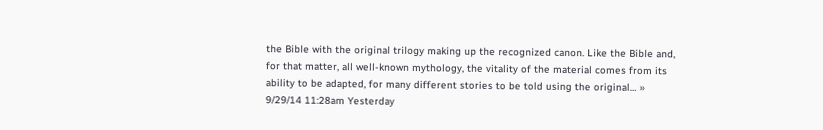the Bible with the original trilogy making up the recognized canon. Like the Bible and, for that matter, all well-known mythology, the vitality of the material comes from its ability to be adapted, for many different stories to be told using the original… » 9/29/14 11:28am Yesterday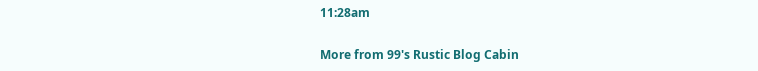11:28am

More from 99's Rustic Blog Cabin